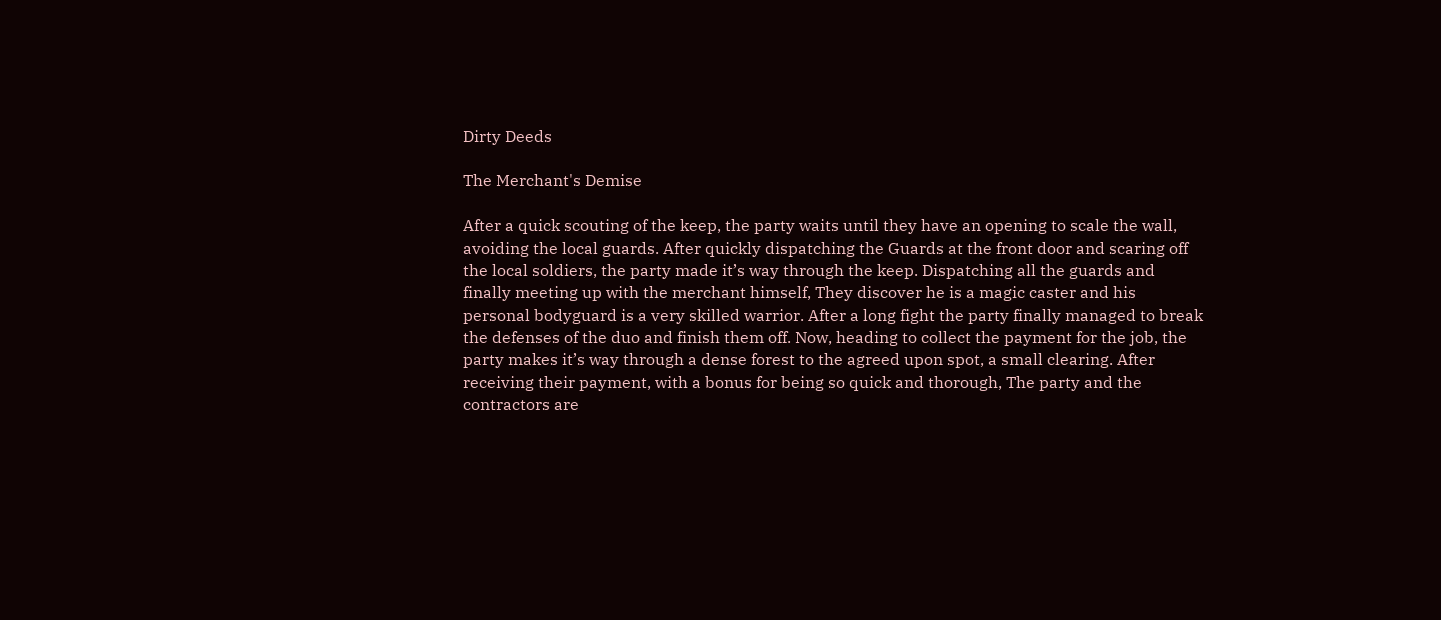Dirty Deeds

The Merchant's Demise

After a quick scouting of the keep, the party waits until they have an opening to scale the wall, avoiding the local guards. After quickly dispatching the Guards at the front door and scaring off the local soldiers, the party made it’s way through the keep. Dispatching all the guards and finally meeting up with the merchant himself, They discover he is a magic caster and his personal bodyguard is a very skilled warrior. After a long fight the party finally managed to break the defenses of the duo and finish them off. Now, heading to collect the payment for the job, the party makes it’s way through a dense forest to the agreed upon spot, a small clearing. After receiving their payment, with a bonus for being so quick and thorough, The party and the contractors are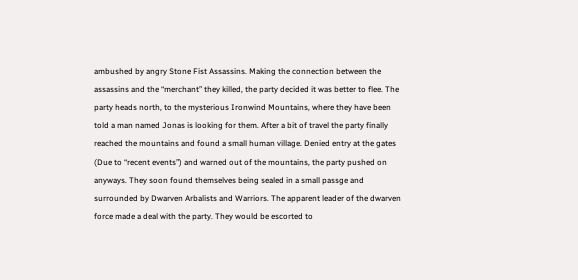ambushed by angry Stone Fist Assassins. Making the connection between the assassins and the “merchant” they killed, the party decided it was better to flee. The party heads north, to the mysterious Ironwind Mountains, where they have been told a man named Jonas is looking for them. After a bit of travel the party finally reached the mountains and found a small human village. Denied entry at the gates (Due to “recent events”) and warned out of the mountains, the party pushed on anyways. They soon found themselves being sealed in a small passge and surrounded by Dwarven Arbalists and Warriors. The apparent leader of the dwarven force made a deal with the party. They would be escorted to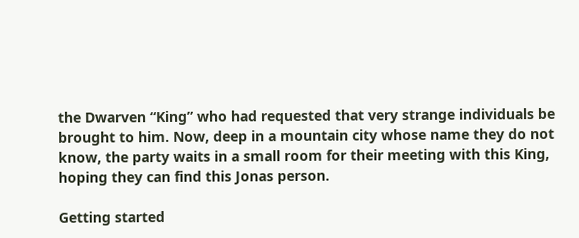the Dwarven “King” who had requested that very strange individuals be brought to him. Now, deep in a mountain city whose name they do not know, the party waits in a small room for their meeting with this King, hoping they can find this Jonas person.

Getting started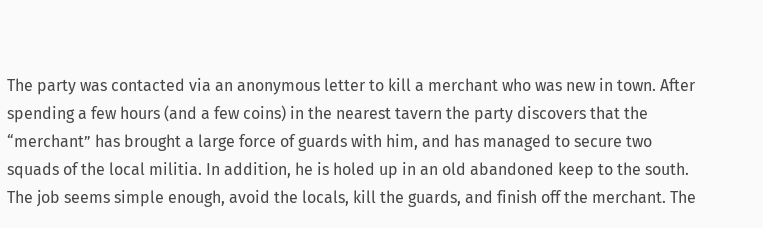The party was contacted via an anonymous letter to kill a merchant who was new in town. After spending a few hours (and a few coins) in the nearest tavern the party discovers that the “merchant” has brought a large force of guards with him, and has managed to secure two squads of the local militia. In addition, he is holed up in an old abandoned keep to the south. The job seems simple enough, avoid the locals, kill the guards, and finish off the merchant. The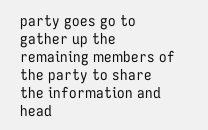party goes go to gather up the remaining members of the party to share the information and head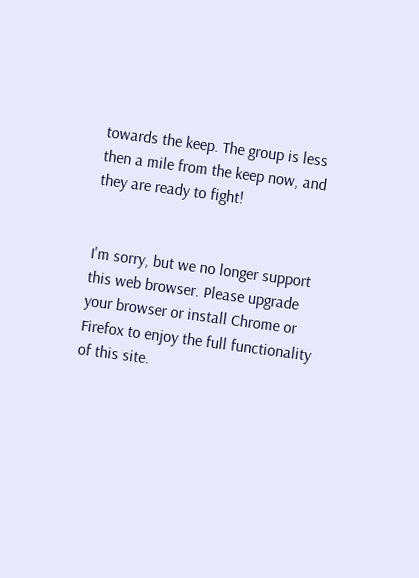towards the keep. The group is less then a mile from the keep now, and they are ready to fight!


I'm sorry, but we no longer support this web browser. Please upgrade your browser or install Chrome or Firefox to enjoy the full functionality of this site.